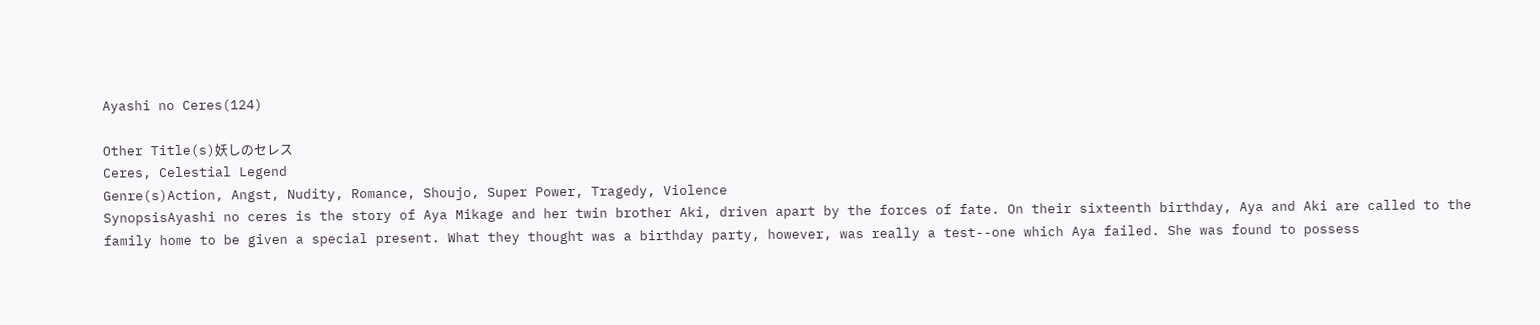Ayashi no Ceres(124)

Other Title(s)妖しのセレス
Ceres, Celestial Legend
Genre(s)Action, Angst, Nudity, Romance, Shoujo, Super Power, Tragedy, Violence
SynopsisAyashi no ceres is the story of Aya Mikage and her twin brother Aki, driven apart by the forces of fate. On their sixteenth birthday, Aya and Aki are called to the family home to be given a special present. What they thought was a birthday party, however, was really a test--one which Aya failed. She was found to possess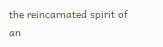the reincarnated spirit of an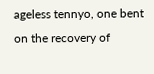ageless tennyo, one bent on the recovery of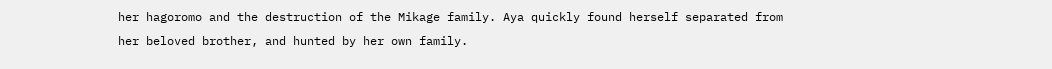her hagoromo and the destruction of the Mikage family. Aya quickly found herself separated from her beloved brother, and hunted by her own family.